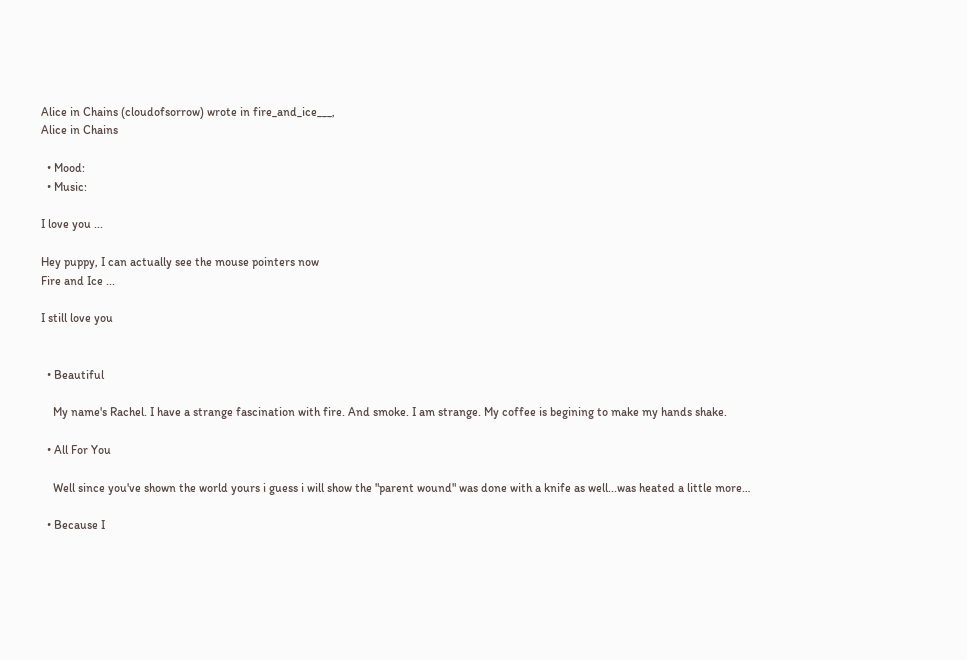Alice in Chains (cloudofsorrow) wrote in fire_and_ice___,
Alice in Chains

  • Mood:
  • Music:

I love you ...

Hey puppy, I can actually see the mouse pointers now
Fire and Ice ...

I still love you


  • Beautiful

    My name's Rachel. I have a strange fascination with fire. And smoke. I am strange. My coffee is begining to make my hands shake.

  • All For You

    Well since you've shown the world yours i guess i will show the "parent wound" was done with a knife as well...was heated a little more…

  • Because I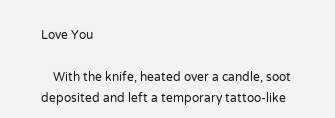Love You

    With the knife, heated over a candle, soot deposited and left a temporary tattoo-like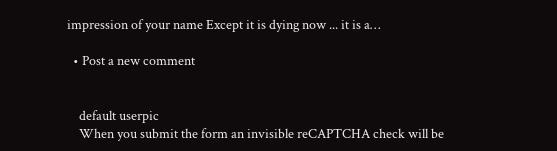impression of your name Except it is dying now ... it is a…

  • Post a new comment


    default userpic
    When you submit the form an invisible reCAPTCHA check will be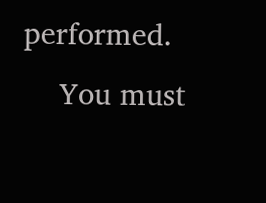performed.
    You must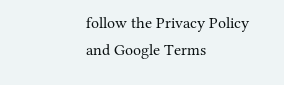follow the Privacy Policy and Google Terms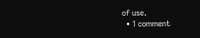of use.
  • 1 comment